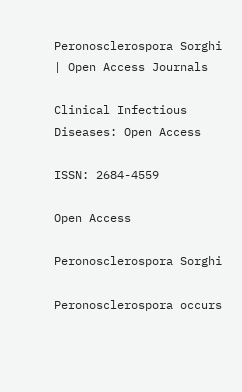Peronosclerospora Sorghi | Open Access Journals

Clinical Infectious Diseases: Open Access

ISSN: 2684-4559

Open Access

Peronosclerospora Sorghi

Peronosclerospora occurs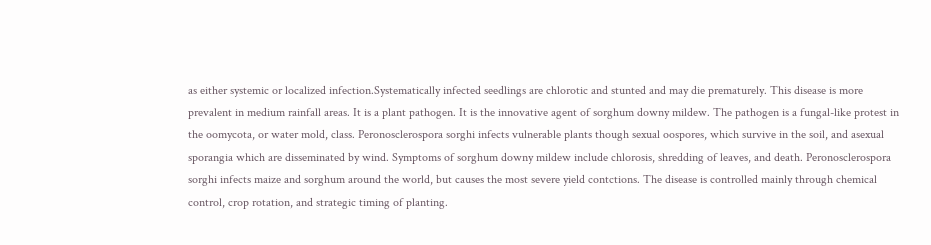as either systemic or localized infection.Systematically infected seedlings are chlorotic and stunted and may die prematurely. This disease is more prevalent in medium rainfall areas. It is a plant pathogen. It is the innovative agent of sorghum downy mildew. The pathogen is a fungal-like protest in the oomycota, or water mold, class. Peronosclerospora sorghi infects vulnerable plants though sexual oospores, which survive in the soil, and asexual sporangia which are disseminated by wind. Symptoms of sorghum downy mildew include chlorosis, shredding of leaves, and death. Peronosclerospora sorghi infects maize and sorghum around the world, but causes the most severe yield contctions. The disease is controlled mainly through chemical control, crop rotation, and strategic timing of planting.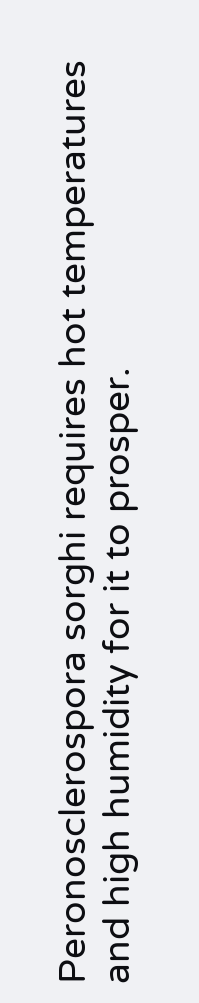Peronosclerospora sorghi requires hot temperatures and high humidity for it to prosper.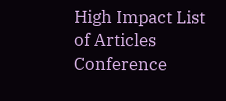High Impact List of Articles
Conference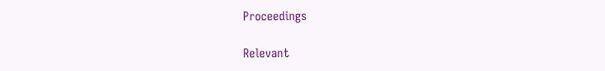Proceedings

Relevant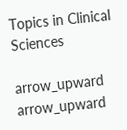Topics in Clinical Sciences

arrow_upward arrow_upward